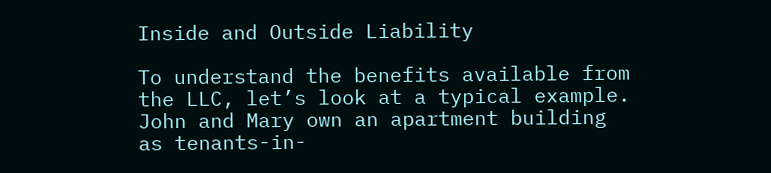Inside and Outside Liability

To understand the benefits available from the LLC, let’s look at a typical example. John and Mary own an apartment building as tenants-in-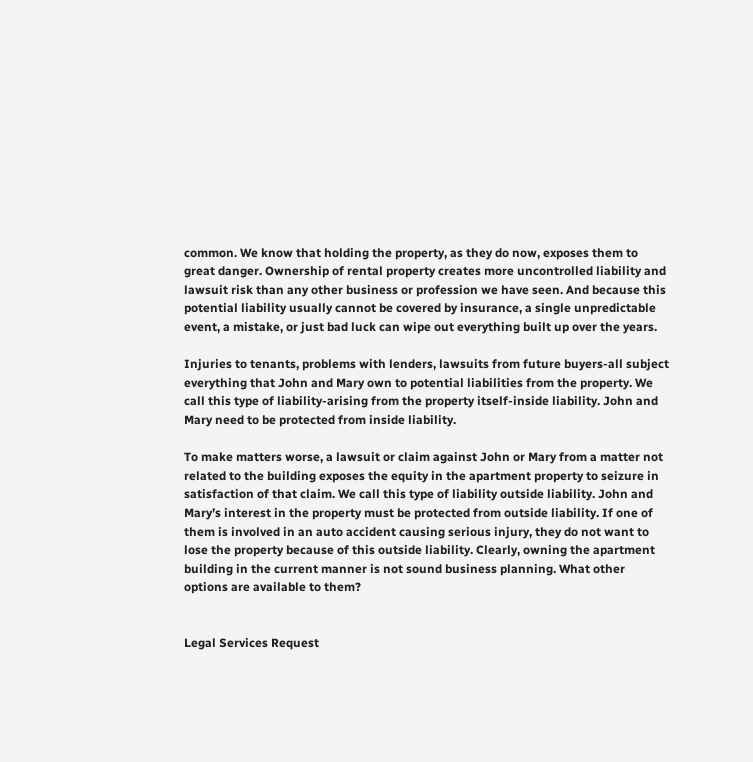common. We know that holding the property, as they do now, exposes them to great danger. Ownership of rental property creates more uncontrolled liability and lawsuit risk than any other business or profession we have seen. And because this potential liability usually cannot be covered by insurance, a single unpredictable event, a mistake, or just bad luck can wipe out everything built up over the years.

Injuries to tenants, problems with lenders, lawsuits from future buyers-all subject everything that John and Mary own to potential liabilities from the property. We call this type of liability-arising from the property itself-inside liability. John and Mary need to be protected from inside liability.

To make matters worse, a lawsuit or claim against John or Mary from a matter not related to the building exposes the equity in the apartment property to seizure in satisfaction of that claim. We call this type of liability outside liability. John and Mary’s interest in the property must be protected from outside liability. If one of them is involved in an auto accident causing serious injury, they do not want to lose the property because of this outside liability. Clearly, owning the apartment building in the current manner is not sound business planning. What other options are available to them?


Legal Services Request